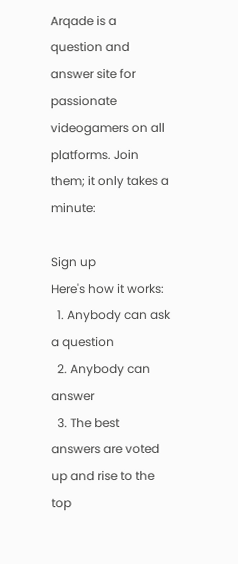Arqade is a question and answer site for passionate videogamers on all platforms. Join them; it only takes a minute:

Sign up
Here's how it works:
  1. Anybody can ask a question
  2. Anybody can answer
  3. The best answers are voted up and rise to the top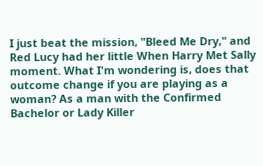I just beat the mission, "Bleed Me Dry," and Red Lucy had her little When Harry Met Sally moment. What I'm wondering is, does that outcome change if you are playing as a woman? As a man with the Confirmed Bachelor or Lady Killer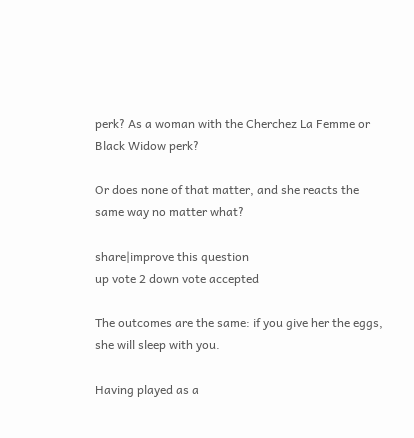perk? As a woman with the Cherchez La Femme or Black Widow perk?

Or does none of that matter, and she reacts the same way no matter what?

share|improve this question
up vote 2 down vote accepted

The outcomes are the same: if you give her the eggs, she will sleep with you.

Having played as a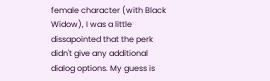female character (with Black Widow), I was a little dissapointed that the perk didn't give any additional dialog options. My guess is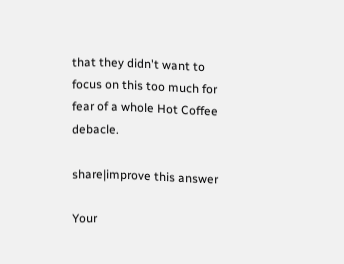that they didn't want to focus on this too much for fear of a whole Hot Coffee debacle.

share|improve this answer

Your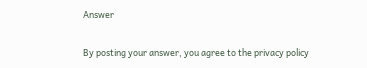Answer


By posting your answer, you agree to the privacy policy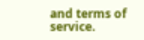and terms of service.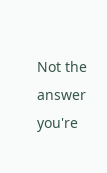Not the answer you're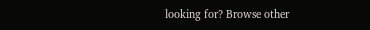looking for? Browse other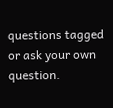questions tagged or ask your own question.